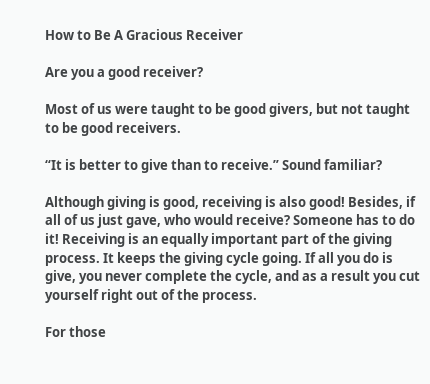How to Be A Gracious Receiver

Are you a good receiver?

Most of us were taught to be good givers, but not taught to be good receivers.

“It is better to give than to receive.” Sound familiar?

Although giving is good, receiving is also good! Besides, if all of us just gave, who would receive? Someone has to do it! Receiving is an equally important part of the giving process. It keeps the giving cycle going. If all you do is give, you never complete the cycle, and as a result you cut yourself right out of the process.

For those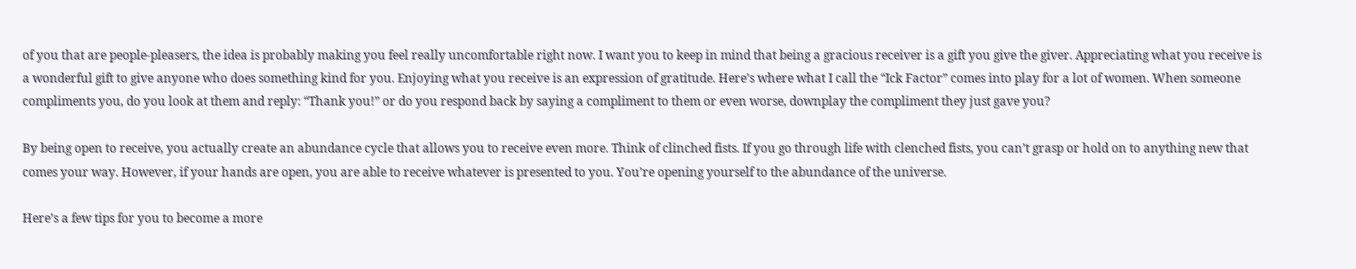of you that are people-pleasers, the idea is probably making you feel really uncomfortable right now. I want you to keep in mind that being a gracious receiver is a gift you give the giver. Appreciating what you receive is a wonderful gift to give anyone who does something kind for you. Enjoying what you receive is an expression of gratitude. Here’s where what I call the “Ick Factor” comes into play for a lot of women. When someone compliments you, do you look at them and reply: “Thank you!” or do you respond back by saying a compliment to them or even worse, downplay the compliment they just gave you?

By being open to receive, you actually create an abundance cycle that allows you to receive even more. Think of clinched fists. If you go through life with clenched fists, you can’t grasp or hold on to anything new that comes your way. However, if your hands are open, you are able to receive whatever is presented to you. You’re opening yourself to the abundance of the universe.

Here’s a few tips for you to become a more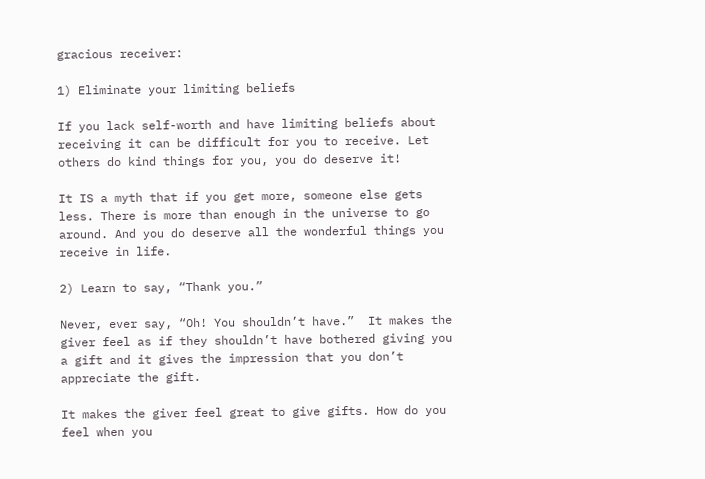gracious receiver:

1) Eliminate your limiting beliefs

If you lack self-worth and have limiting beliefs about receiving it can be difficult for you to receive. Let others do kind things for you, you do deserve it!

It IS a myth that if you get more, someone else gets less. There is more than enough in the universe to go around. And you do deserve all the wonderful things you receive in life.

2) Learn to say, “Thank you.”

Never, ever say, “Oh! You shouldn’t have.”  It makes the giver feel as if they shouldn’t have bothered giving you a gift and it gives the impression that you don’t appreciate the gift.

It makes the giver feel great to give gifts. How do you feel when you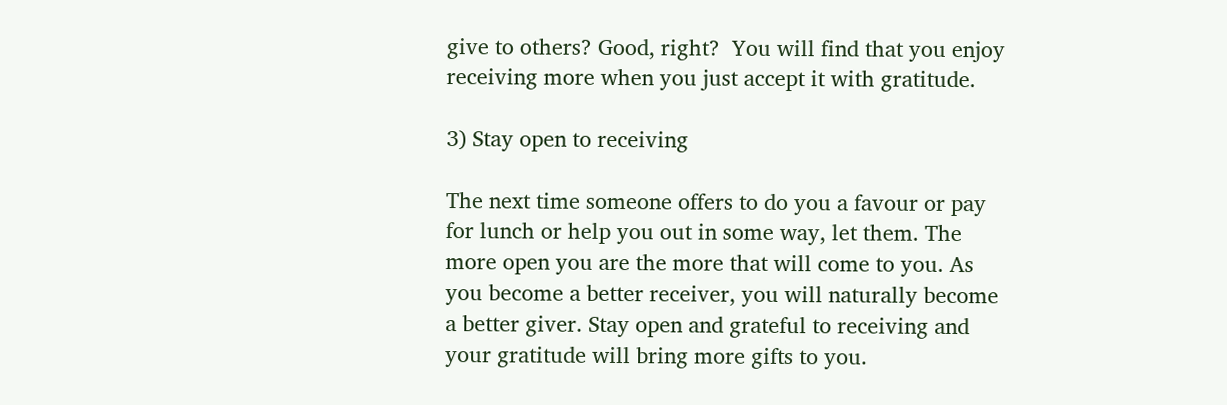give to others? Good, right?  You will find that you enjoy receiving more when you just accept it with gratitude.

3) Stay open to receiving

The next time someone offers to do you a favour or pay for lunch or help you out in some way, let them. The more open you are the more that will come to you. As you become a better receiver, you will naturally become a better giver. Stay open and grateful to receiving and your gratitude will bring more gifts to you.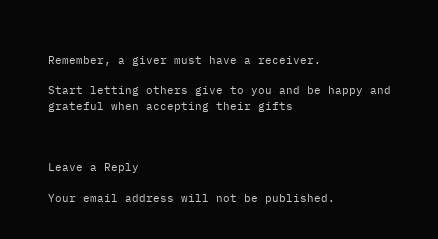Remember, a giver must have a receiver.

Start letting others give to you and be happy and grateful when accepting their gifts



Leave a Reply

Your email address will not be published.